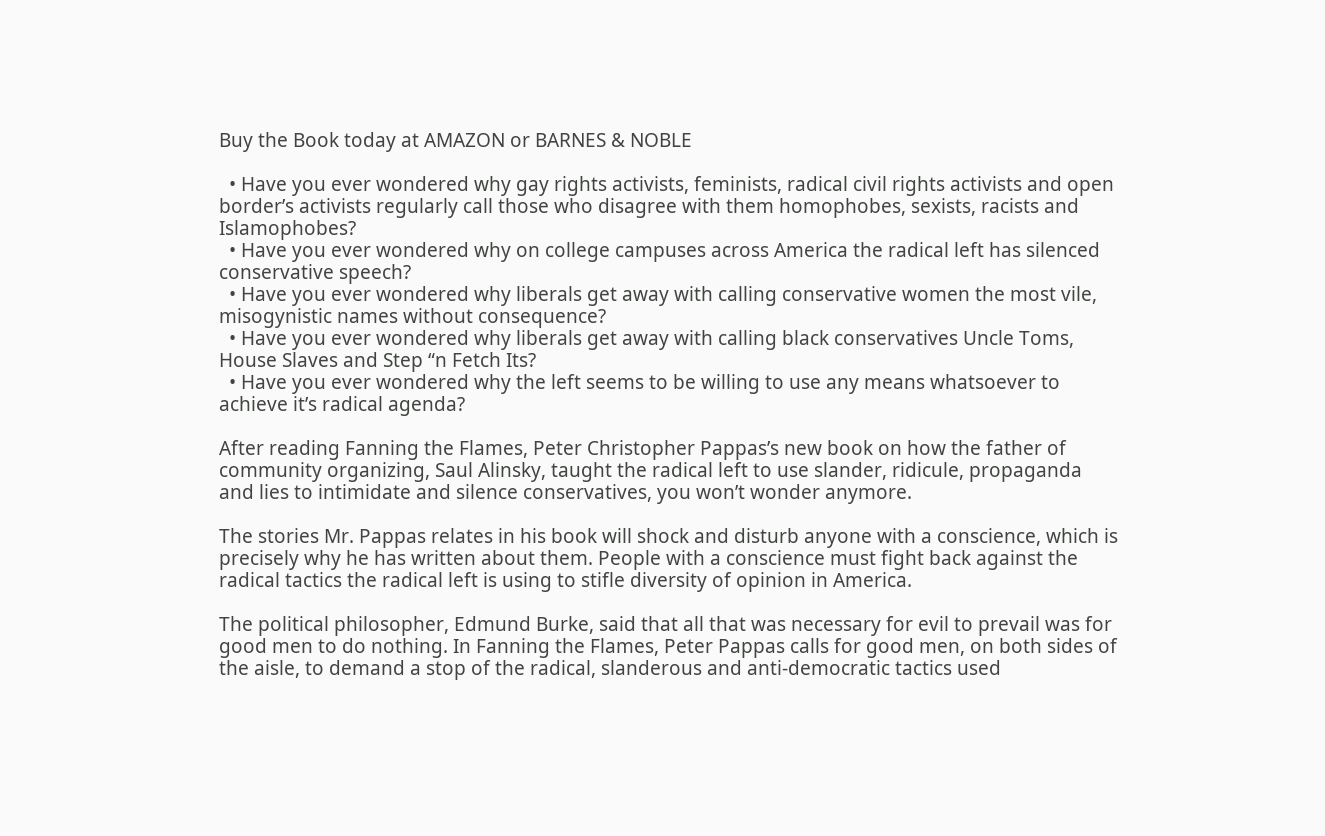Buy the Book today at AMAZON or BARNES & NOBLE

  • Have you ever wondered why gay rights activists, feminists, radical civil rights activists and open border’s activists regularly call those who disagree with them homophobes, sexists, racists and Islamophobes?
  • Have you ever wondered why on college campuses across America the radical left has silenced conservative speech?
  • Have you ever wondered why liberals get away with calling conservative women the most vile, misogynistic names without consequence?
  • Have you ever wondered why liberals get away with calling black conservatives Uncle Toms, House Slaves and Step “n Fetch Its?
  • Have you ever wondered why the left seems to be willing to use any means whatsoever to achieve it’s radical agenda?

After reading Fanning the Flames, Peter Christopher Pappas’s new book on how the father of community organizing, Saul Alinsky, taught the radical left to use slander, ridicule, propaganda and lies to intimidate and silence conservatives, you won’t wonder anymore.

The stories Mr. Pappas relates in his book will shock and disturb anyone with a conscience, which is precisely why he has written about them. People with a conscience must fight back against the radical tactics the radical left is using to stifle diversity of opinion in America.

The political philosopher, Edmund Burke, said that all that was necessary for evil to prevail was for good men to do nothing. In Fanning the Flames, Peter Pappas calls for good men, on both sides of the aisle, to demand a stop of the radical, slanderous and anti-democratic tactics used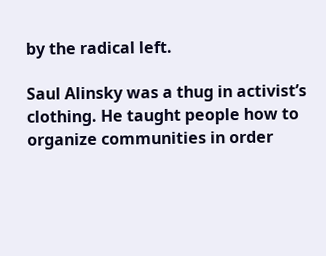by the radical left.

Saul Alinsky was a thug in activist’s clothing. He taught people how to organize communities in order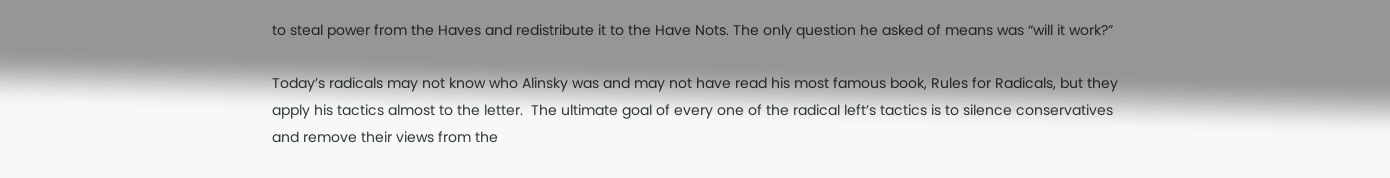to steal power from the Haves and redistribute it to the Have Nots. The only question he asked of means was “will it work?”

Today’s radicals may not know who Alinsky was and may not have read his most famous book, Rules for Radicals, but they apply his tactics almost to the letter.  The ultimate goal of every one of the radical left’s tactics is to silence conservatives and remove their views from the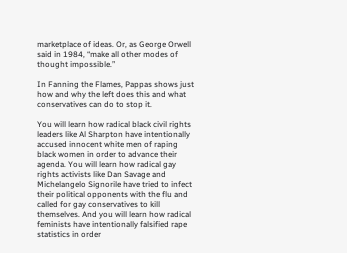marketplace of ideas. Or, as George Orwell said in 1984, “make all other modes of thought impossible.”

In Fanning the Flames, Pappas shows just how and why the left does this and what conservatives can do to stop it.

You will learn how radical black civil rights leaders like Al Sharpton have intentionally accused innocent white men of raping black women in order to advance their agenda. You will learn how radical gay rights activists like Dan Savage and Michelangelo Signorile have tried to infect their political opponents with the flu and called for gay conservatives to kill themselves. And you will learn how radical feminists have intentionally falsified rape statistics in order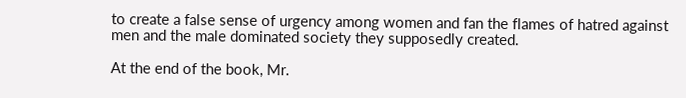to create a false sense of urgency among women and fan the flames of hatred against men and the male dominated society they supposedly created.

At the end of the book, Mr.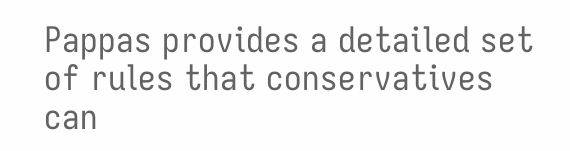Pappas provides a detailed set of rules that conservatives can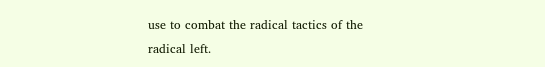use to combat the radical tactics of the radical left.